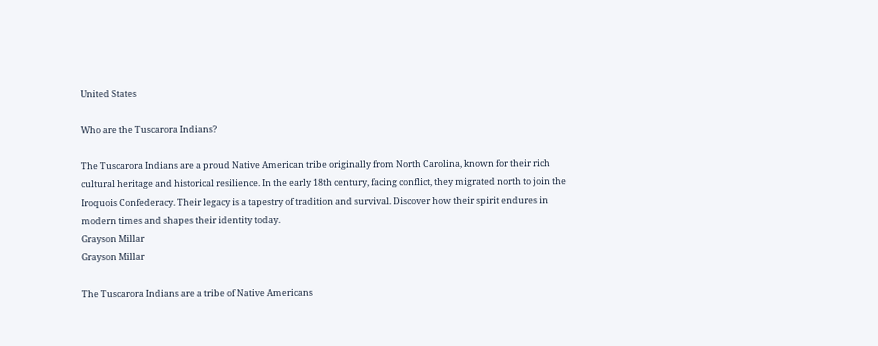United States

Who are the Tuscarora Indians?

The Tuscarora Indians are a proud Native American tribe originally from North Carolina, known for their rich cultural heritage and historical resilience. In the early 18th century, facing conflict, they migrated north to join the Iroquois Confederacy. Their legacy is a tapestry of tradition and survival. Discover how their spirit endures in modern times and shapes their identity today.
Grayson Millar
Grayson Millar

The Tuscarora Indians are a tribe of Native Americans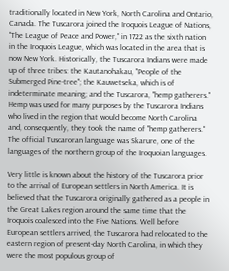traditionally located in New York, North Carolina and Ontario, Canada. The Tuscarora joined the Iroquois League of Nations, "The League of Peace and Power," in 1722 as the sixth nation in the Iroquois League, which was located in the area that is now New York. Historically, the Tuscarora Indians were made up of three tribes: the Kautanohakau, "People of the Submerged Pine-tree"; the Kauwetseka, which is of indeterminate meaning; and the Tuscarora, "hemp gatherers." Hemp was used for many purposes by the Tuscarora Indians who lived in the region that would become North Carolina and, consequently, they took the name of "hemp gatherers." The official Tuscaroran language was Skarure, one of the languages of the northern group of the Iroquoian languages.

Very little is known about the history of the Tuscarora prior to the arrival of European settlers in North America. It is believed that the Tuscarora originally gathered as a people in the Great Lakes region around the same time that the Iroquois coalesced into the Five Nations. Well before European settlers arrived, the Tuscarora had relocated to the eastern region of present-day North Carolina, in which they were the most populous group of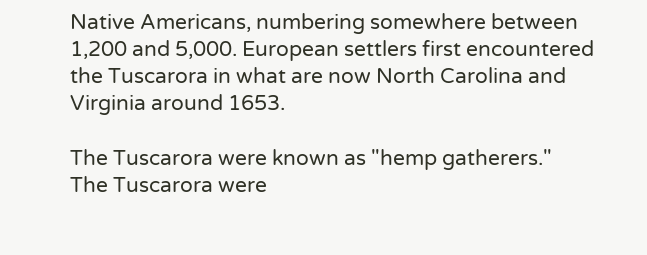Native Americans, numbering somewhere between 1,200 and 5,000. European settlers first encountered the Tuscarora in what are now North Carolina and Virginia around 1653.

The Tuscarora were known as "hemp gatherers."
The Tuscarora were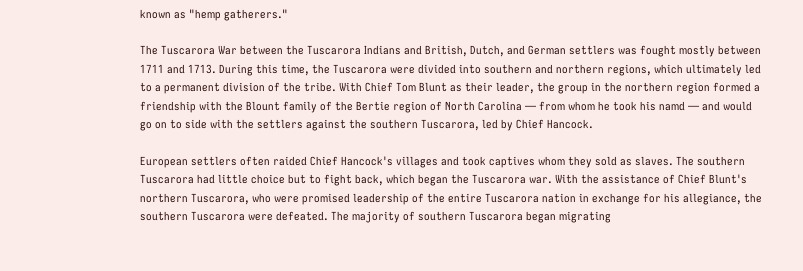known as "hemp gatherers."

The Tuscarora War between the Tuscarora Indians and British, Dutch, and German settlers was fought mostly between 1711 and 1713. During this time, the Tuscarora were divided into southern and northern regions, which ultimately led to a permanent division of the tribe. With Chief Tom Blunt as their leader, the group in the northern region formed a friendship with the Blount family of the Bertie region of North Carolina — from whom he took his namd — and would go on to side with the settlers against the southern Tuscarora, led by Chief Hancock.

European settlers often raided Chief Hancock's villages and took captives whom they sold as slaves. The southern Tuscarora had little choice but to fight back, which began the Tuscarora war. With the assistance of Chief Blunt's northern Tuscarora, who were promised leadership of the entire Tuscarora nation in exchange for his allegiance, the southern Tuscarora were defeated. The majority of southern Tuscarora began migrating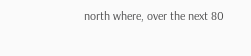north where, over the next 80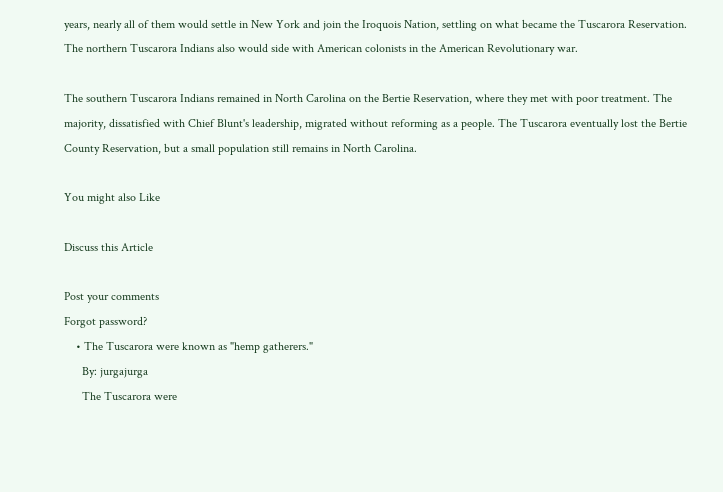years, nearly all of them would settle in New York and join the Iroquois Nation, settling on what became the Tuscarora Reservation. The northern Tuscarora Indians also would side with American colonists in the American Revolutionary war.

The southern Tuscarora Indians remained in North Carolina on the Bertie Reservation, where they met with poor treatment. The majority, dissatisfied with Chief Blunt's leadership, migrated without reforming as a people. The Tuscarora eventually lost the Bertie County Reservation, but a small population still remains in North Carolina.

You might also Like

Discuss this Article

Post your comments
Forgot password?
    • The Tuscarora were known as "hemp gatherers."
      By: jurgajurga
      The Tuscarora were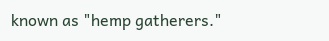known as "hemp gatherers."